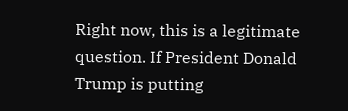Right now, this is a legitimate question. If President Donald Trump is putting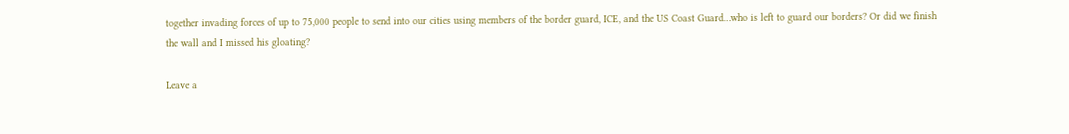together invading forces of up to 75,000 people to send into our cities using members of the border guard, ICE, and the US Coast Guard…who is left to guard our borders? Or did we finish the wall and I missed his gloating?

Leave a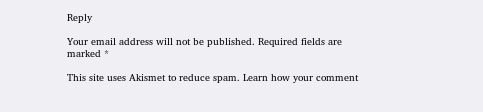Reply

Your email address will not be published. Required fields are marked *

This site uses Akismet to reduce spam. Learn how your comment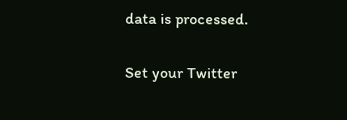data is processed.

Set your Twitter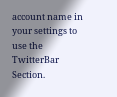account name in your settings to use the TwitterBar Section.